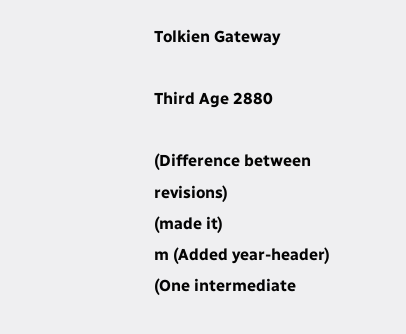Tolkien Gateway

Third Age 2880

(Difference between revisions)
(made it)
m (Added year-header)
(One intermediate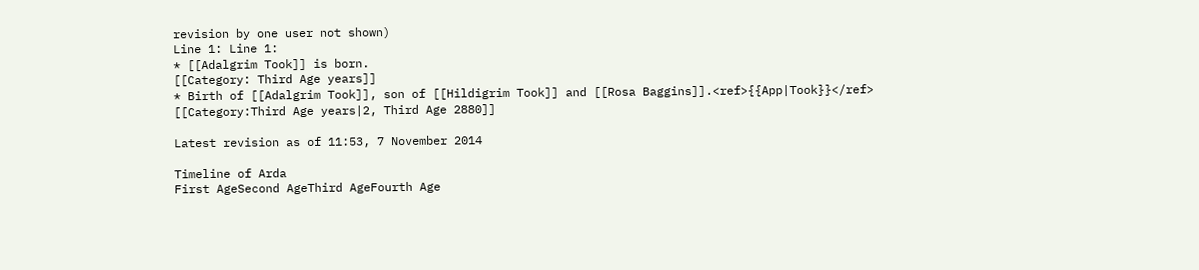revision by one user not shown)
Line 1: Line 1:
* [[Adalgrim Took]] is born.
[[Category: Third Age years]]
* Birth of [[Adalgrim Took]], son of [[Hildigrim Took]] and [[Rosa Baggins]].<ref>{{App|Took}}</ref>
[[Category:Third Age years|2, Third Age 2880]]

Latest revision as of 11:53, 7 November 2014

Timeline of Arda
First AgeSecond AgeThird AgeFourth Age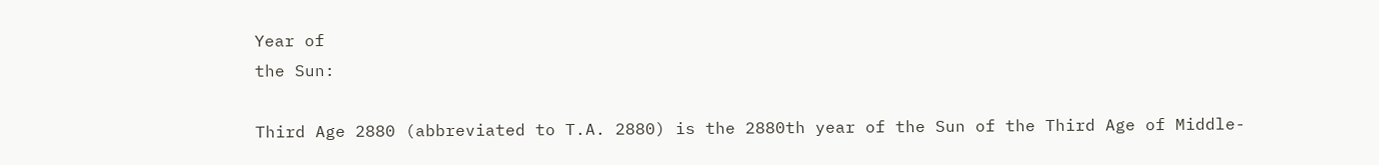Year of
the Sun:

Third Age 2880 (abbreviated to T.A. 2880) is the 2880th year of the Sun of the Third Age of Middle-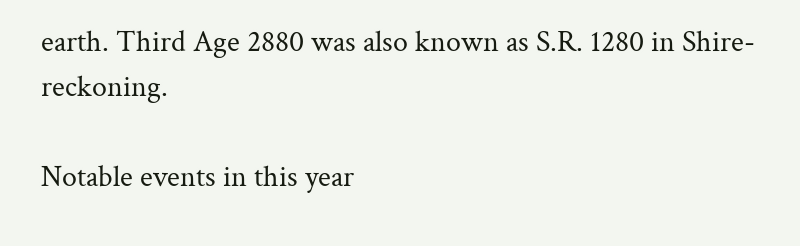earth. Third Age 2880 was also known as S.R. 1280 in Shire-reckoning.

Notable events in this year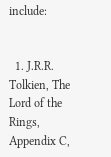include:


  1. J.R.R. Tolkien, The Lord of the Rings, Appendix C,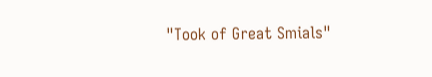"Took of Great Smials"